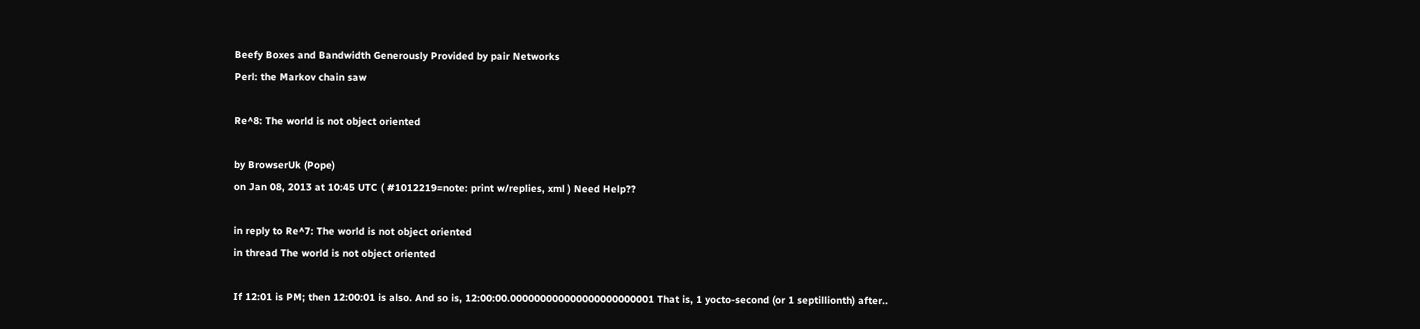Beefy Boxes and Bandwidth Generously Provided by pair Networks
Perl: the Markov chain saw

Re^8: The world is not object oriented

by BrowserUk (Pope)
on Jan 08, 2013 at 10:45 UTC ( #1012219=note: print w/replies, xml ) Need Help??

in reply to Re^7: The world is not object oriented
in thread The world is not object oriented

If 12:01 is PM; then 12:00:01 is also. And so is, 12:00:00.000000000000000000000001 That is, 1 yocto-second (or 1 septillionth) after..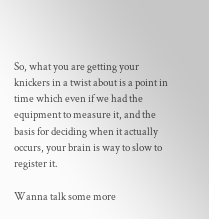So, what you are getting your knickers in a twist about is a point in time which even if we had the equipment to measure it, and the basis for deciding when it actually occurs, your brain is way to slow to register it.

Wanna talk some more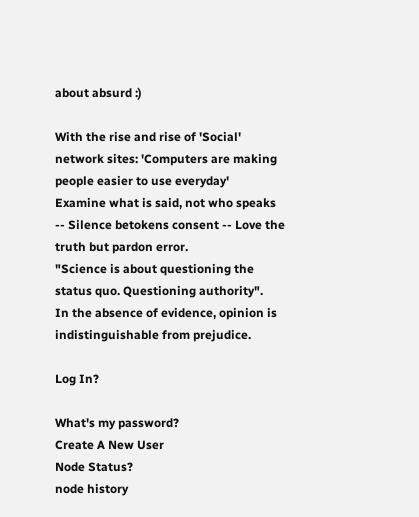about absurd :)

With the rise and rise of 'Social' network sites: 'Computers are making people easier to use everyday'
Examine what is said, not who speaks -- Silence betokens consent -- Love the truth but pardon error.
"Science is about questioning the status quo. Questioning authority".
In the absence of evidence, opinion is indistinguishable from prejudice.

Log In?

What's my password?
Create A New User
Node Status?
node history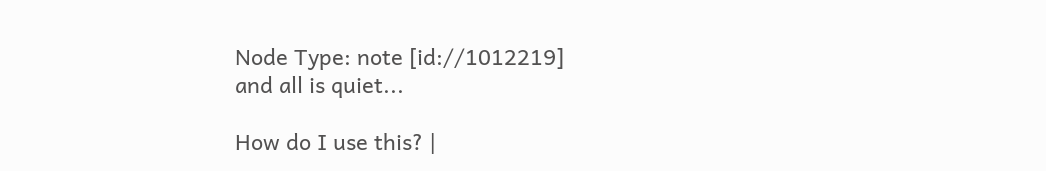Node Type: note [id://1012219]
and all is quiet...

How do I use this? |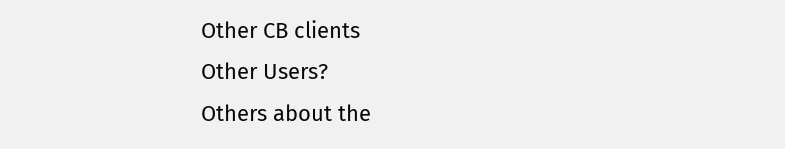Other CB clients
Other Users?
Others about the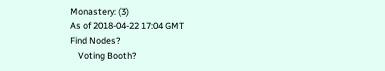Monastery: (3)
As of 2018-04-22 17:04 GMT
Find Nodes?
    Voting Booth?